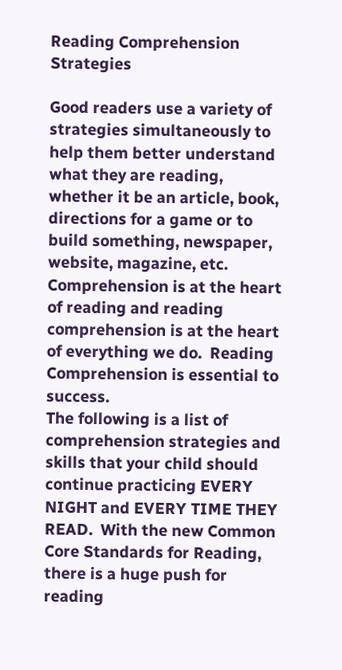Reading Comprehension Strategies

Good readers use a variety of strategies simultaneously to help them better understand what they are reading, whether it be an article, book, directions for a game or to build something, newspaper, website, magazine, etc.  Comprehension is at the heart of reading and reading comprehension is at the heart of everything we do.  Reading Comprehension is essential to success.
The following is a list of comprehension strategies and skills that your child should continue practicing EVERY NIGHT and EVERY TIME THEY READ.  With the new Common Core Standards for Reading, there is a huge push for reading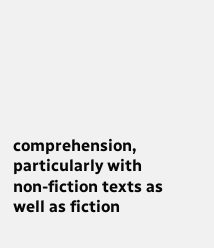comprehension, particularly with non-fiction texts as well as fiction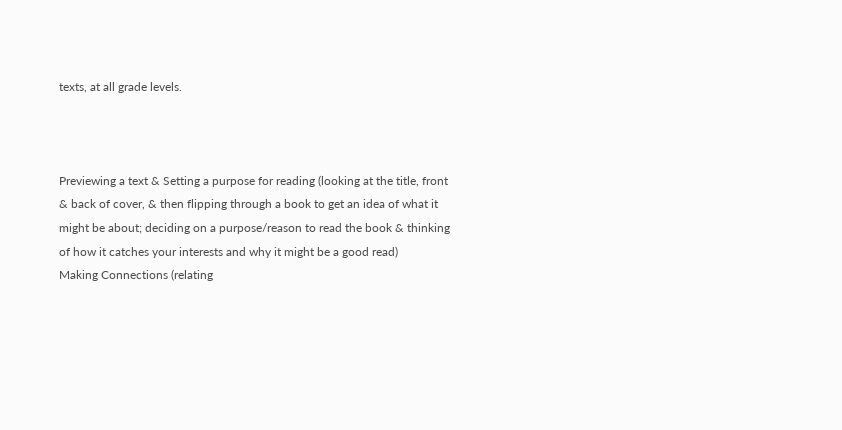texts, at all grade levels.



Previewing a text & Setting a purpose for reading (looking at the title, front & back of cover, & then flipping through a book to get an idea of what it might be about; deciding on a purpose/reason to read the book & thinking of how it catches your interests and why it might be a good read)
Making Connections (relating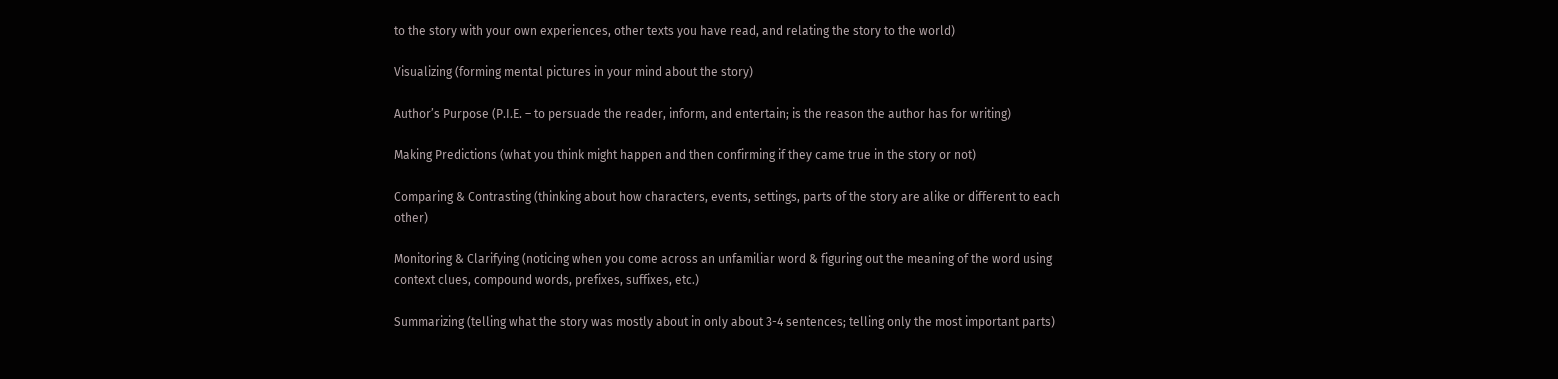to the story with your own experiences, other texts you have read, and relating the story to the world)

Visualizing (forming mental pictures in your mind about the story)

Author’s Purpose (P.I.E. – to persuade the reader, inform, and entertain; is the reason the author has for writing)

Making Predictions (what you think might happen and then confirming if they came true in the story or not)

Comparing & Contrasting (thinking about how characters, events, settings, parts of the story are alike or different to each other)

Monitoring & Clarifying (noticing when you come across an unfamiliar word & figuring out the meaning of the word using context clues, compound words, prefixes, suffixes, etc.)

Summarizing (telling what the story was mostly about in only about 3-4 sentences; telling only the most important parts)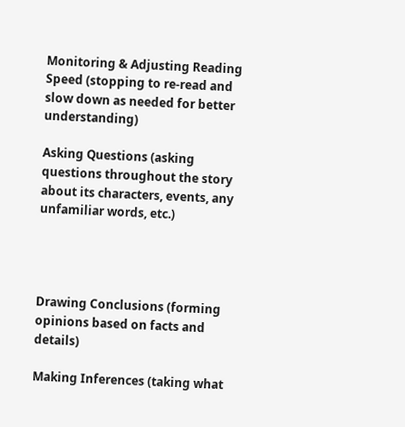Monitoring & Adjusting Reading Speed (stopping to re-read and slow down as needed for better understanding)

Asking Questions (asking questions throughout the story about its characters, events, any unfamiliar words, etc.)




Drawing Conclusions (forming opinions based on facts and details)

Making Inferences (taking what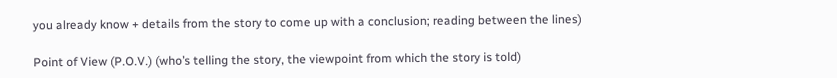you already know + details from the story to come up with a conclusion; reading between the lines)

Point of View (P.O.V.) (who’s telling the story, the viewpoint from which the story is told)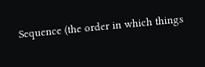Sequence (the order in which things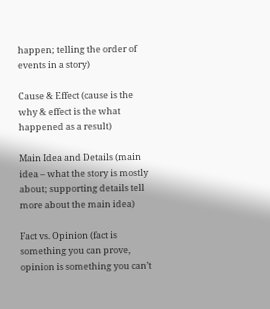happen; telling the order of events in a story)

Cause & Effect (cause is the why & effect is the what happened as a result)

Main Idea and Details (main idea – what the story is mostly about; supporting details tell more about the main idea)

Fact vs. Opinion (fact is something you can prove, opinion is something you can’t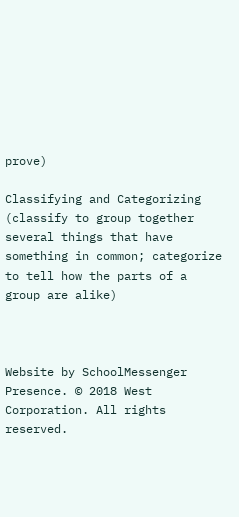prove)

Classifying and Categorizing (classify to group together several things that have something in common; categorize to tell how the parts of a group are alike)



Website by SchoolMessenger Presence. © 2018 West Corporation. All rights reserved.